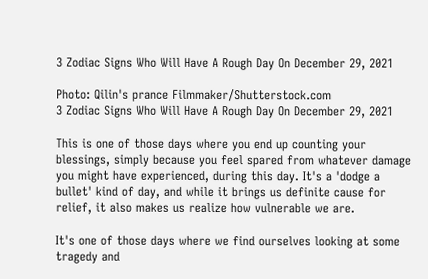3 Zodiac Signs Who Will Have A Rough Day On December 29, 2021

Photo: Qilin's prance Filmmaker/Shutterstock.com
3 Zodiac Signs Who Will Have A Rough Day On December 29, 2021

This is one of those days where you end up counting your blessings, simply because you feel spared from whatever damage you might have experienced, during this day. It's a 'dodge a bullet' kind of day, and while it brings us definite cause for relief, it also makes us realize how vulnerable we are.

It's one of those days where we find ourselves looking at some tragedy and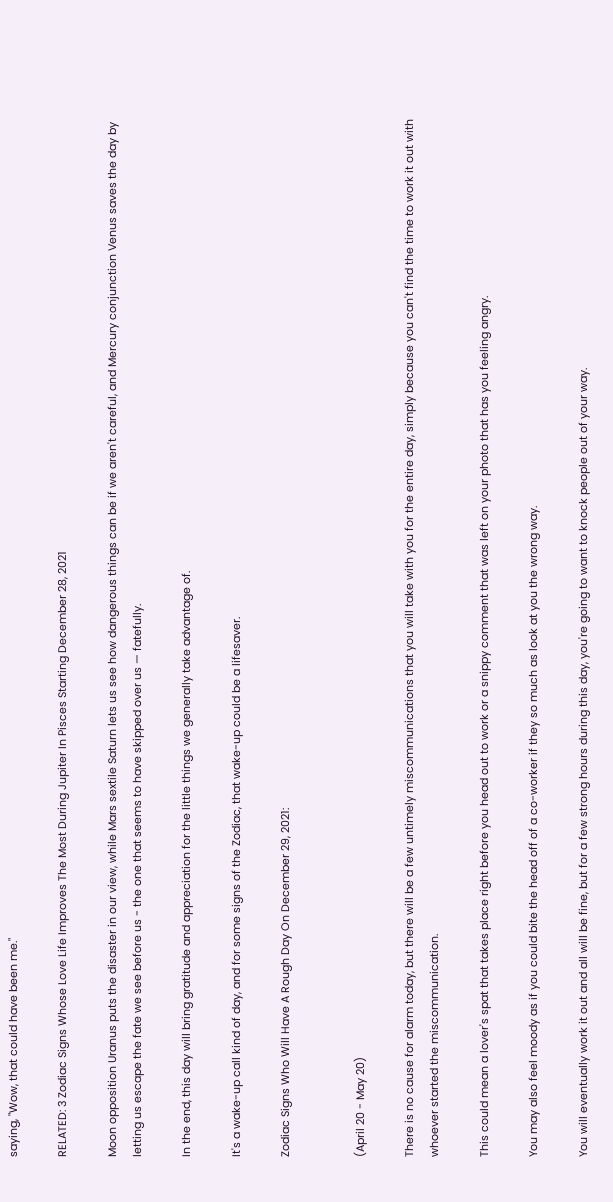saying, "Wow, that could have been me."

RELATED: 3 Zodiac Signs Whose Love Life Improves The Most During Jupiter In Pisces Starting December 28, 2021

Moon opposition Uranus puts the disaster in our view, while Mars sextile Saturn lets us see how dangerous things can be if we aren't careful, and Mercury conjunction Venus saves the day by letting us escape the fate we see before us - the one that seems to have skipped over us — fatefully.

In the end, this day will bring gratitude and appreciation for the little things we generally take advantage of.

It's a wake-up call kind of day, and for some signs of the Zodiac, that wake-up could be a lifesaver.

Zodiac Signs Who Will Have A Rough Day On December 29, 2021:


(April 20 - May 20)

There is no cause for alarm today, but there will be a few untimely miscommunications that you will take with you for the entire day, simply because you can't find the time to work it out with whoever started the miscommunication.

This could mean a lover's spat that takes place right before you head out to work or a snippy comment that was left on your photo that has you feeling angry.

You may also feel moody as if you could bite the head off of a co-worker if they so much as look at you the wrong way.

You will eventually work it out and all will be fine, but for a few strong hours during this day, you're going to want to knock people out of your way.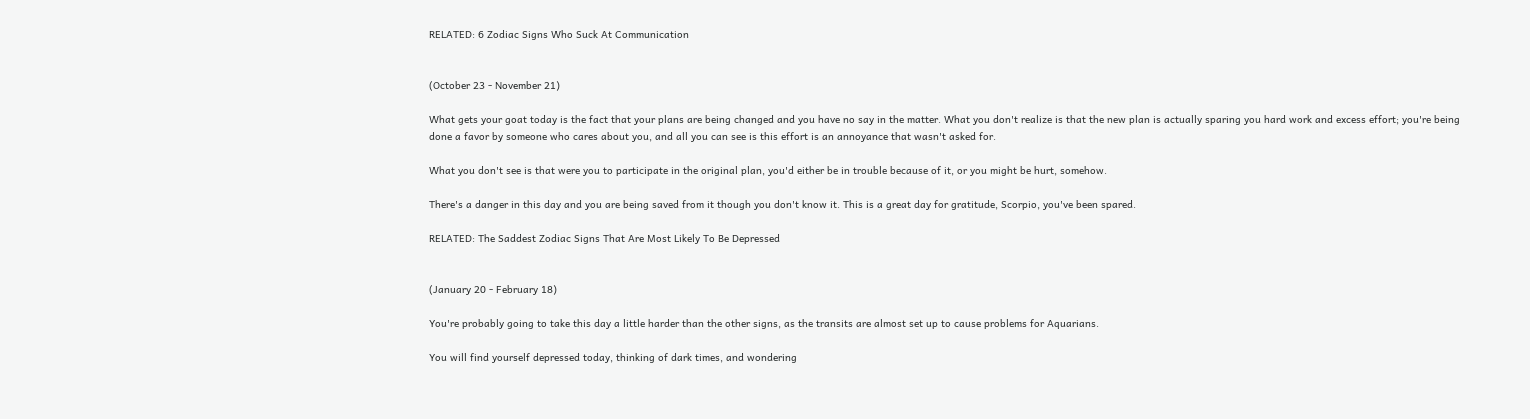RELATED: 6 Zodiac Signs Who Suck At Communication


(October 23 - November 21)

What gets your goat today is the fact that your plans are being changed and you have no say in the matter. What you don't realize is that the new plan is actually sparing you hard work and excess effort; you're being done a favor by someone who cares about you, and all you can see is this effort is an annoyance that wasn't asked for.

What you don't see is that were you to participate in the original plan, you'd either be in trouble because of it, or you might be hurt, somehow.

There's a danger in this day and you are being saved from it though you don't know it. This is a great day for gratitude, Scorpio, you've been spared.

RELATED: The Saddest Zodiac Signs That Are Most Likely To Be Depressed


(January 20 - February 18)

You're probably going to take this day a little harder than the other signs, as the transits are almost set up to cause problems for Aquarians.

You will find yourself depressed today, thinking of dark times, and wondering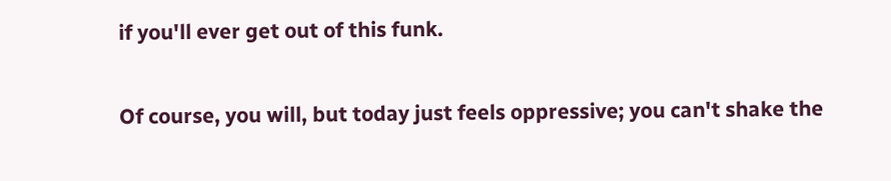if you'll ever get out of this funk.

Of course, you will, but today just feels oppressive; you can't shake the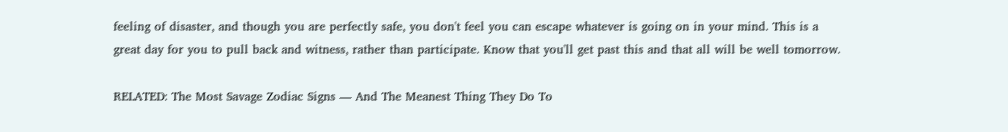feeling of disaster, and though you are perfectly safe, you don't feel you can escape whatever is going on in your mind. This is a great day for you to pull back and witness, rather than participate. Know that you'll get past this and that all will be well tomorrow.

RELATED: The Most Savage Zodiac Signs — And The Meanest Thing They Do To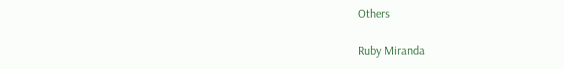Others

Ruby Miranda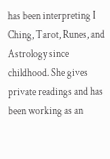has been interpreting I Ching, Tarot, Runes, and Astrology since childhood. She gives private readings and has been working as an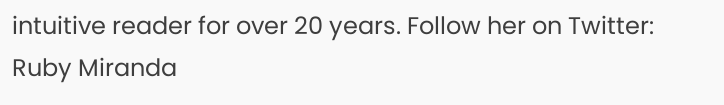intuitive reader for over 20 years. Follow her on Twitter: Ruby Miranda